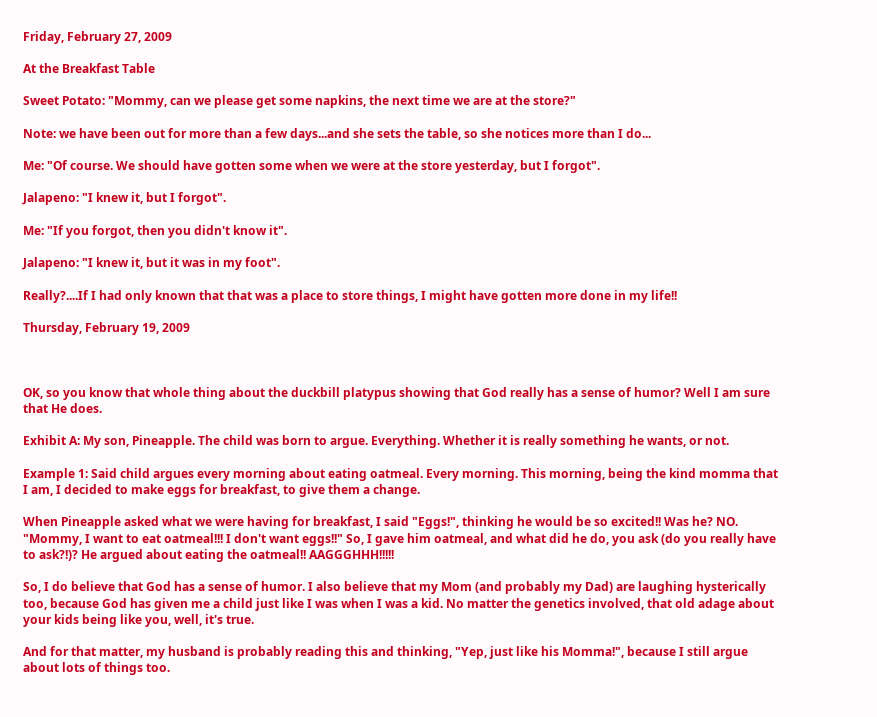Friday, February 27, 2009

At the Breakfast Table

Sweet Potato: "Mommy, can we please get some napkins, the next time we are at the store?"

Note: we have been out for more than a few days...and she sets the table, so she notices more than I do...

Me: "Of course. We should have gotten some when we were at the store yesterday, but I forgot".

Jalapeno: "I knew it, but I forgot".

Me: "If you forgot, then you didn't know it".

Jalapeno: "I knew it, but it was in my foot".

Really?....If I had only known that that was a place to store things, I might have gotten more done in my life!!

Thursday, February 19, 2009



OK, so you know that whole thing about the duckbill platypus showing that God really has a sense of humor? Well I am sure that He does.

Exhibit A: My son, Pineapple. The child was born to argue. Everything. Whether it is really something he wants, or not.

Example 1: Said child argues every morning about eating oatmeal. Every morning. This morning, being the kind momma that I am, I decided to make eggs for breakfast, to give them a change.

When Pineapple asked what we were having for breakfast, I said "Eggs!", thinking he would be so excited!! Was he? NO. "Mommy, I want to eat oatmeal!!! I don't want eggs!!" So, I gave him oatmeal, and what did he do, you ask (do you really have to ask?!)? He argued about eating the oatmeal!! AAGGGHHH!!!!!

So, I do believe that God has a sense of humor. I also believe that my Mom (and probably my Dad) are laughing hysterically too, because God has given me a child just like I was when I was a kid. No matter the genetics involved, that old adage about your kids being like you, well, it's true.

And for that matter, my husband is probably reading this and thinking, "Yep, just like his Momma!", because I still argue about lots of things too.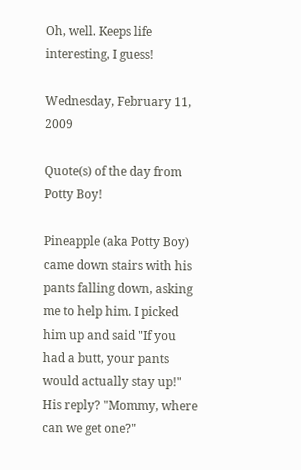Oh, well. Keeps life interesting, I guess!

Wednesday, February 11, 2009

Quote(s) of the day from Potty Boy!

Pineapple (aka Potty Boy) came down stairs with his pants falling down, asking me to help him. I picked him up and said "If you had a butt, your pants would actually stay up!" His reply? "Mommy, where can we get one?"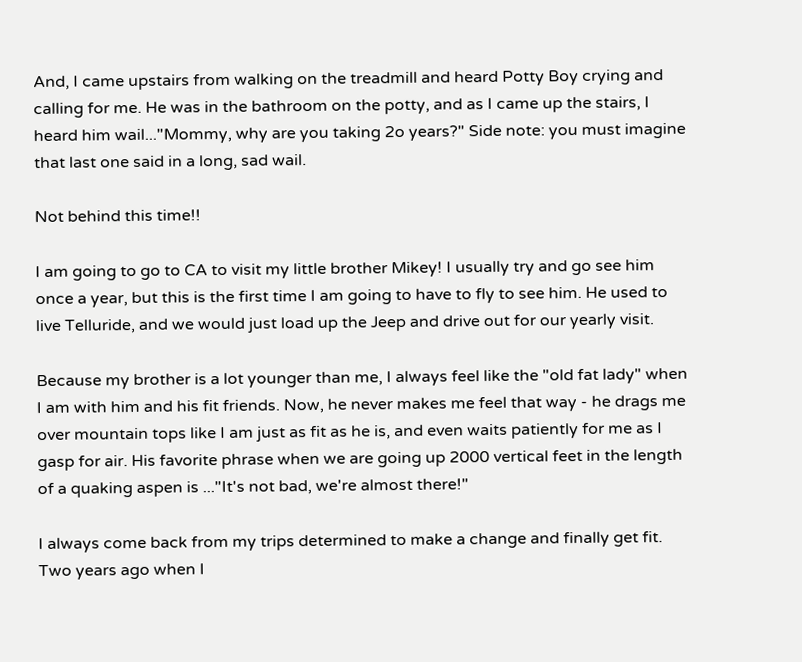And, I came upstairs from walking on the treadmill and heard Potty Boy crying and calling for me. He was in the bathroom on the potty, and as I came up the stairs, I heard him wail..."Mommy, why are you taking 2o years?" Side note: you must imagine that last one said in a long, sad wail.

Not behind this time!!

I am going to go to CA to visit my little brother Mikey! I usually try and go see him once a year, but this is the first time I am going to have to fly to see him. He used to live Telluride, and we would just load up the Jeep and drive out for our yearly visit.

Because my brother is a lot younger than me, I always feel like the "old fat lady" when I am with him and his fit friends. Now, he never makes me feel that way - he drags me over mountain tops like I am just as fit as he is, and even waits patiently for me as I gasp for air. His favorite phrase when we are going up 2000 vertical feet in the length of a quaking aspen is ..."It's not bad, we're almost there!"

I always come back from my trips determined to make a change and finally get fit. Two years ago when I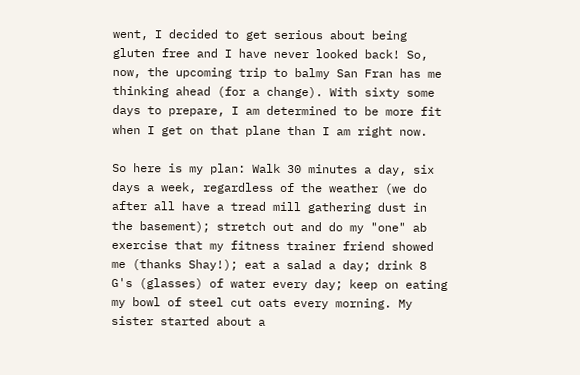went, I decided to get serious about being gluten free and I have never looked back! So, now, the upcoming trip to balmy San Fran has me thinking ahead (for a change). With sixty some days to prepare, I am determined to be more fit when I get on that plane than I am right now.

So here is my plan: Walk 30 minutes a day, six days a week, regardless of the weather (we do after all have a tread mill gathering dust in the basement); stretch out and do my "one" ab exercise that my fitness trainer friend showed me (thanks Shay!); eat a salad a day; drink 8 G's (glasses) of water every day; keep on eating my bowl of steel cut oats every morning. My sister started about a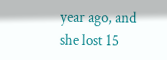year ago, and she lost 15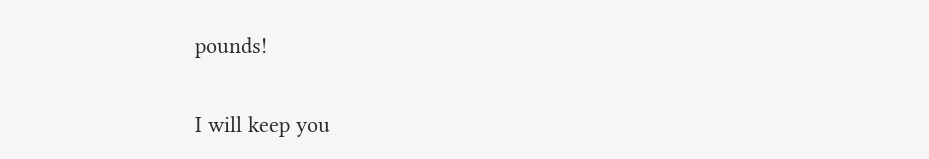pounds!

I will keep you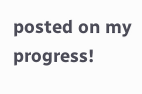posted on my progress!